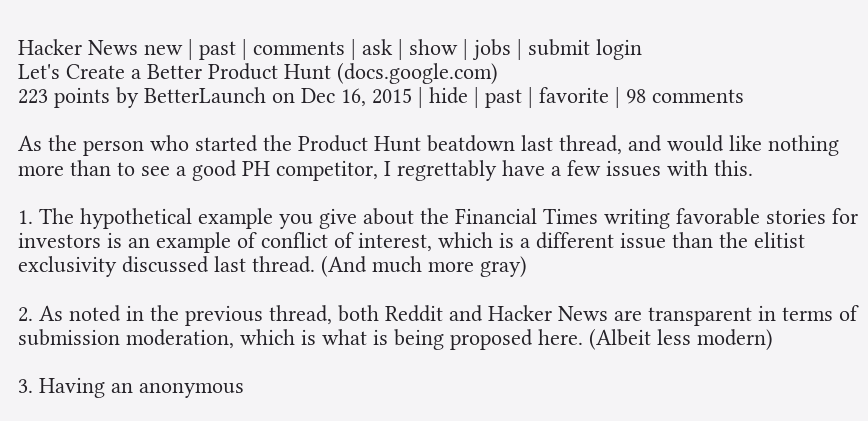Hacker News new | past | comments | ask | show | jobs | submit login
Let's Create a Better Product Hunt (docs.google.com)
223 points by BetterLaunch on Dec 16, 2015 | hide | past | favorite | 98 comments

As the person who started the Product Hunt beatdown last thread, and would like nothing more than to see a good PH competitor, I regrettably have a few issues with this.

1. The hypothetical example you give about the Financial Times writing favorable stories for investors is an example of conflict of interest, which is a different issue than the elitist exclusivity discussed last thread. (And much more gray)

2. As noted in the previous thread, both Reddit and Hacker News are transparent in terms of submission moderation, which is what is being proposed here. (Albeit less modern)

3. Having an anonymous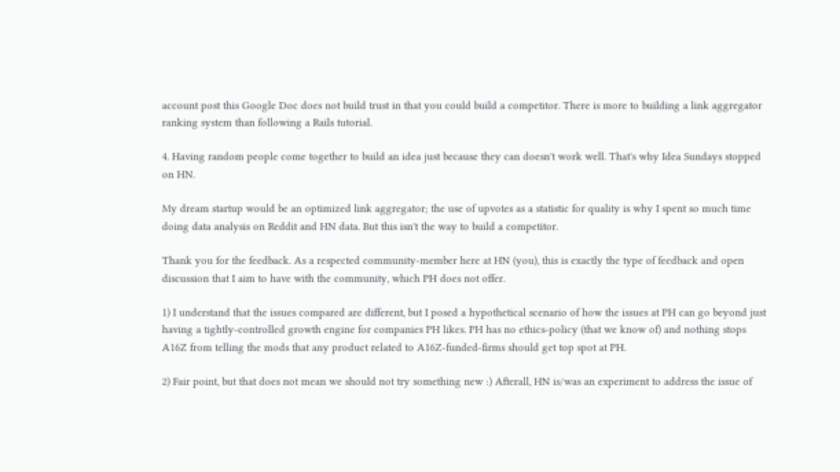account post this Google Doc does not build trust in that you could build a competitor. There is more to building a link aggregator ranking system than following a Rails tutorial.

4. Having random people come together to build an idea just because they can doesn't work well. That's why Idea Sundays stopped on HN.

My dream startup would be an optimized link aggregator; the use of upvotes as a statistic for quality is why I spent so much time doing data analysis on Reddit and HN data. But this isn't the way to build a competitor.

Thank you for the feedback. As a respected community-member here at HN (you), this is exactly the type of feedback and open discussion that I aim to have with the community, which PH does not offer.

1) I understand that the issues compared are different, but I posed a hypothetical scenario of how the issues at PH can go beyond just having a tightly-controlled growth engine for companies PH likes. PH has no ethics-policy (that we know of) and nothing stops A16Z from telling the mods that any product related to A16Z-funded-firms should get top spot at PH.

2) Fair point, but that does not mean we should not try something new :) Afterall, HN is/was an experiment to address the issue of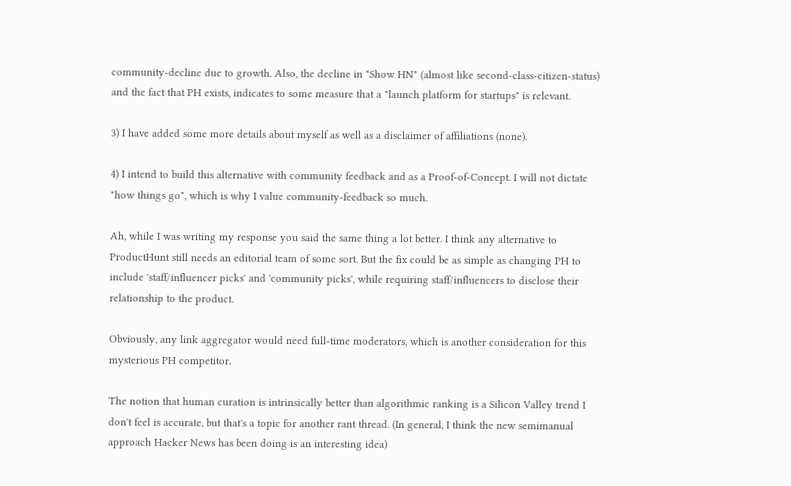community-decline due to growth. Also, the decline in "Show HN" (almost like second-class-citizen-status) and the fact that PH exists, indicates to some measure that a "launch platform for startups" is relevant.

3) I have added some more details about myself as well as a disclaimer of affiliations (none).

4) I intend to build this alternative with community feedback and as a Proof-of-Concept. I will not dictate "how things go", which is why I value community-feedback so much.

Ah, while I was writing my response you said the same thing a lot better. I think any alternative to ProductHunt still needs an editorial team of some sort. But the fix could be as simple as changing PH to include 'staff/influencer picks' and 'community picks', while requiring staff/influencers to disclose their relationship to the product.

Obviously, any link aggregator would need full-time moderators, which is another consideration for this mysterious PH competitor.

The notion that human curation is intrinsically better than algorithmic ranking is a Silicon Valley trend I don't feel is accurate, but that's a topic for another rant thread. (In general, I think the new semimanual approach Hacker News has been doing is an interesting idea)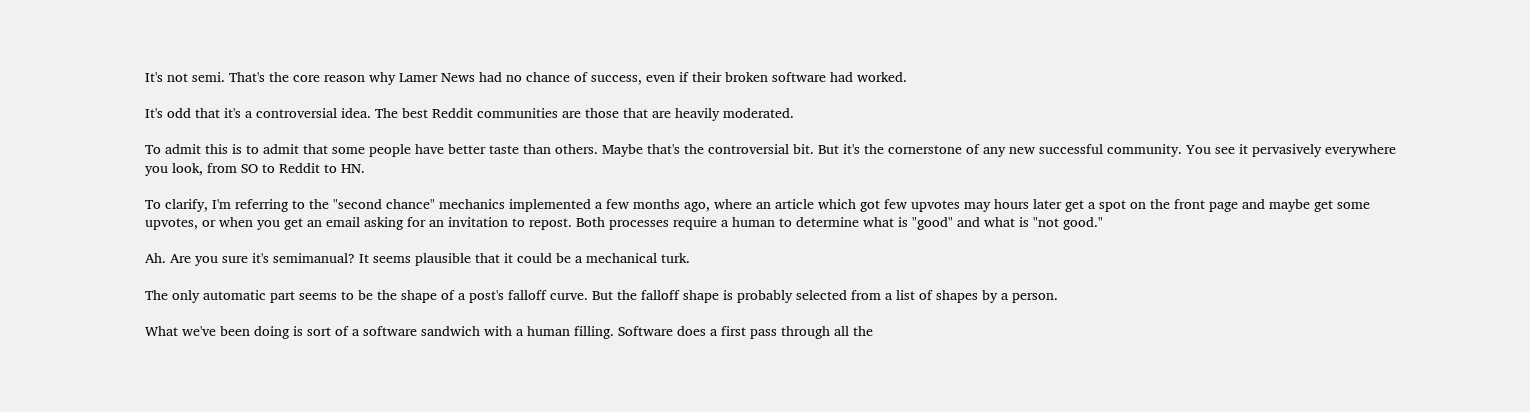It's not semi. That's the core reason why Lamer News had no chance of success, even if their broken software had worked.

It's odd that it's a controversial idea. The best Reddit communities are those that are heavily moderated.

To admit this is to admit that some people have better taste than others. Maybe that's the controversial bit. But it's the cornerstone of any new successful community. You see it pervasively everywhere you look, from SO to Reddit to HN.

To clarify, I'm referring to the "second chance" mechanics implemented a few months ago, where an article which got few upvotes may hours later get a spot on the front page and maybe get some upvotes, or when you get an email asking for an invitation to repost. Both processes require a human to determine what is "good" and what is "not good."

Ah. Are you sure it's semimanual? It seems plausible that it could be a mechanical turk.

The only automatic part seems to be the shape of a post's falloff curve. But the falloff shape is probably selected from a list of shapes by a person.

What we've been doing is sort of a software sandwich with a human filling. Software does a first pass through all the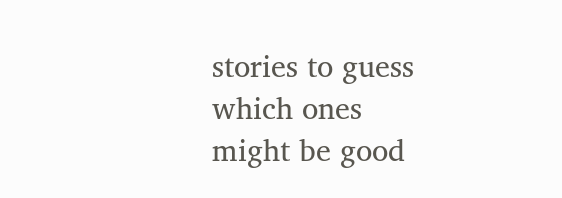stories to guess which ones might be good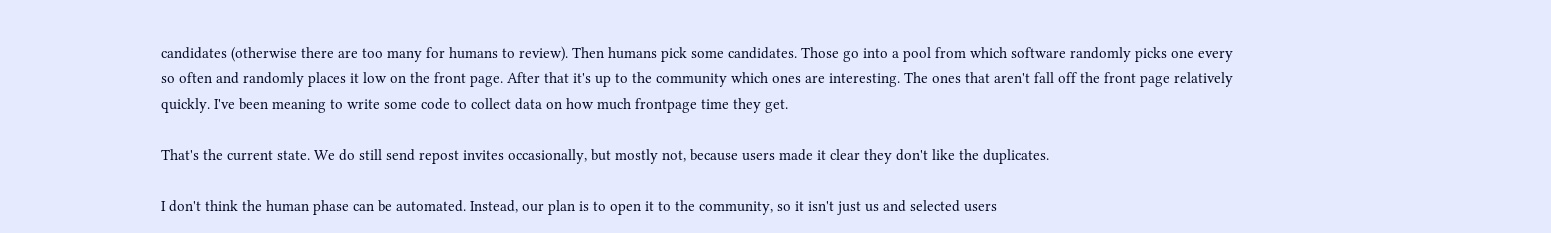candidates (otherwise there are too many for humans to review). Then humans pick some candidates. Those go into a pool from which software randomly picks one every so often and randomly places it low on the front page. After that it's up to the community which ones are interesting. The ones that aren't fall off the front page relatively quickly. I've been meaning to write some code to collect data on how much frontpage time they get.

That's the current state. We do still send repost invites occasionally, but mostly not, because users made it clear they don't like the duplicates.

I don't think the human phase can be automated. Instead, our plan is to open it to the community, so it isn't just us and selected users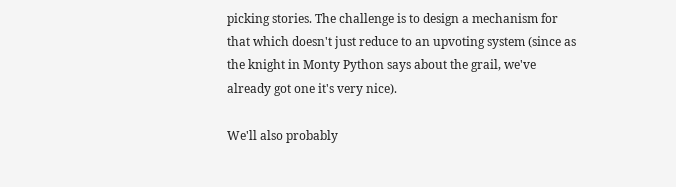picking stories. The challenge is to design a mechanism for that which doesn't just reduce to an upvoting system (since as the knight in Monty Python says about the grail, we've already got one it's very nice).

We'll also probably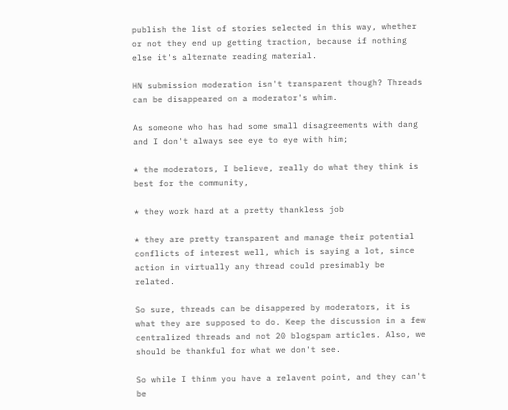publish the list of stories selected in this way, whether or not they end up getting traction, because if nothing else it's alternate reading material.

HN submission moderation isn't transparent though? Threads can be disappeared on a moderator's whim.

As someone who has had some small disagreements with dang and I don't always see eye to eye with him;

* the moderators, I believe, really do what they think is best for the community,

* they work hard at a pretty thankless job

* they are pretty transparent and manage their potential conflicts of interest well, which is saying a lot, since action in virtually any thread could presimably be related.

So sure, threads can be disappered by moderators, it is what they are supposed to do. Keep the discussion in a few centralized threads and not 20 blogspam articles. Also, we should be thankful for what we don't see.

So while I thinm you have a relavent point, and they can't be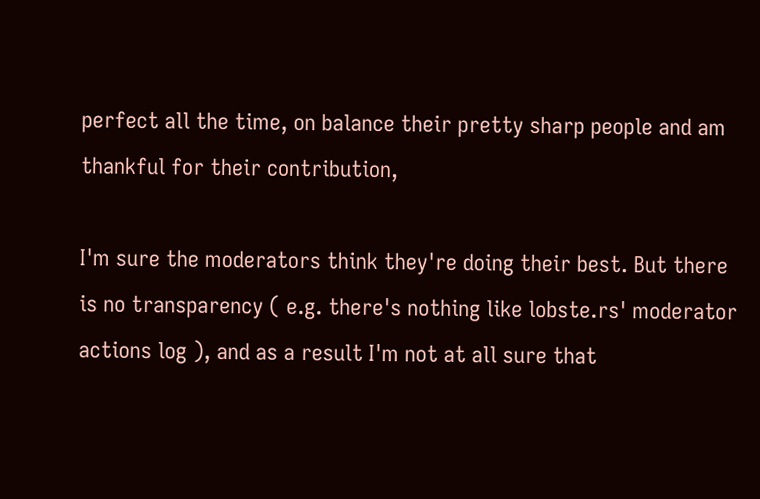perfect all the time, on balance their pretty sharp people and am thankful for their contribution,

I'm sure the moderators think they're doing their best. But there is no transparency ( e.g. there's nothing like lobste.rs' moderator actions log ), and as a result I'm not at all sure that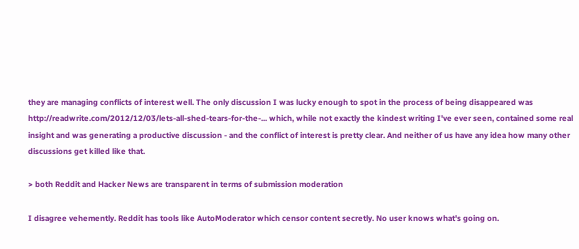they are managing conflicts of interest well. The only discussion I was lucky enough to spot in the process of being disappeared was http://readwrite.com/2012/12/03/lets-all-shed-tears-for-the-... which, while not exactly the kindest writing I've ever seen, contained some real insight and was generating a productive discussion - and the conflict of interest is pretty clear. And neither of us have any idea how many other discussions get killed like that.

> both Reddit and Hacker News are transparent in terms of submission moderation

I disagree vehemently. Reddit has tools like AutoModerator which censor content secretly. No user knows what's going on.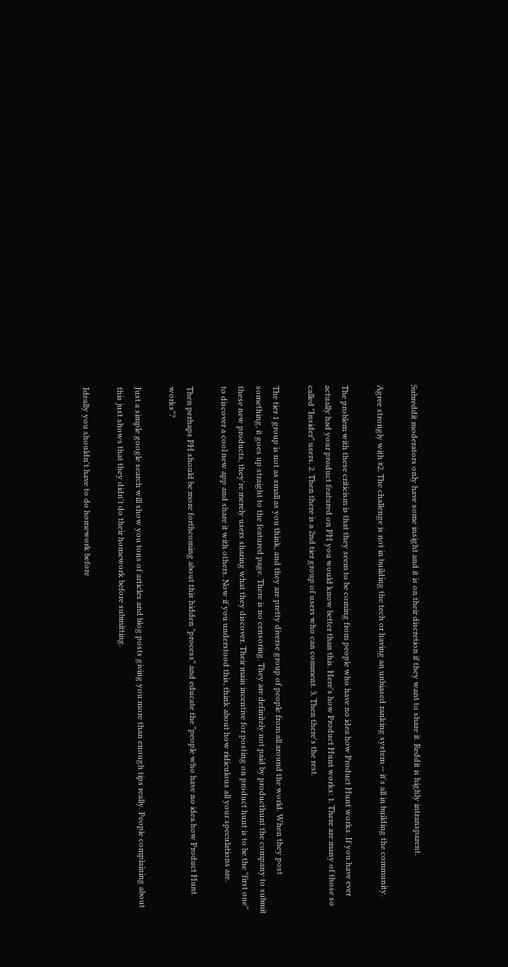Subreddit moderators only have some insight and it is on their discretion if they want to share it. Reddit is highly intransparent.

Agree strongly with #2. The challenge is not in building the tech or having an unbiased ranking system -- it's all in building the community.

The problem with these criticism is that they seem to be coming from people who have no idea how Product Hunt works. If you have ever actually had your product featured on PH you would know better than this. Here's how Product Hunt works: 1. There are many of those so called "Insider" users. 2. Then there is a 2nd tier group of users who can comment. 3. Then there's the rest.

The tier 1 group is not as small as you think, and they are pretty diverse group of people from all around the world. When they post something, it goes up straight to the featured page. There is no censoring. They are definitely not paid by producthunt the company to submit these new products, they're merely users sharing what they discover. Their main incentive for posting on product hunt is to be the "first one" to discover a cool new app and share it with others. Now if you understood this, think about how ridiculous all your speculations are.

Then perhaps PH should be more forthcoming about this hidden "process" and educate the "people who have no idea how Product Hunt works"?

Just a simple google search will show you tons of articles and blog posts giving you more than enough tips really. People complaining about this just shows that they didn't do their homework before submitting.

Ideally you shouldn't have to do homework before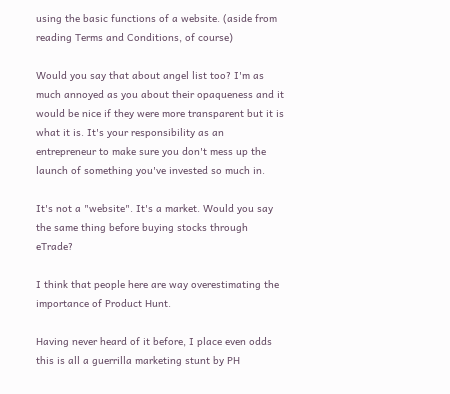using the basic functions of a website. (aside from reading Terms and Conditions, of course)

Would you say that about angel list too? I'm as much annoyed as you about their opaqueness and it would be nice if they were more transparent but it is what it is. It's your responsibility as an entrepreneur to make sure you don't mess up the launch of something you've invested so much in.

It's not a "website". It's a market. Would you say the same thing before buying stocks through eTrade?

I think that people here are way overestimating the importance of Product Hunt.

Having never heard of it before, I place even odds this is all a guerrilla marketing stunt by PH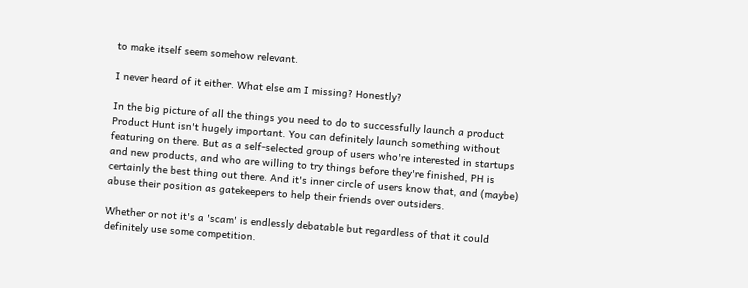to make itself seem somehow relevant.

I never heard of it either. What else am I missing? Honestly?

In the big picture of all the things you need to do to successfully launch a product Product Hunt isn't hugely important. You can definitely launch something without featuring on there. But as a self-selected group of users who're interested in startups and new products, and who are willing to try things before they're finished, PH is certainly the best thing out there. And it's inner circle of users know that, and (maybe) abuse their position as gatekeepers to help their friends over outsiders.

Whether or not it's a 'scam' is endlessly debatable but regardless of that it could definitely use some competition.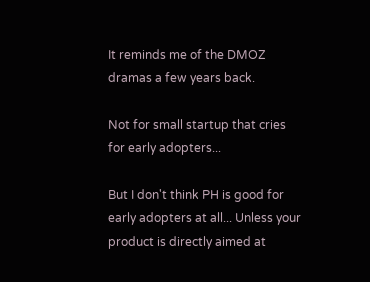It reminds me of the DMOZ dramas a few years back.

Not for small startup that cries for early adopters...

But I don't think PH is good for early adopters at all... Unless your product is directly aimed at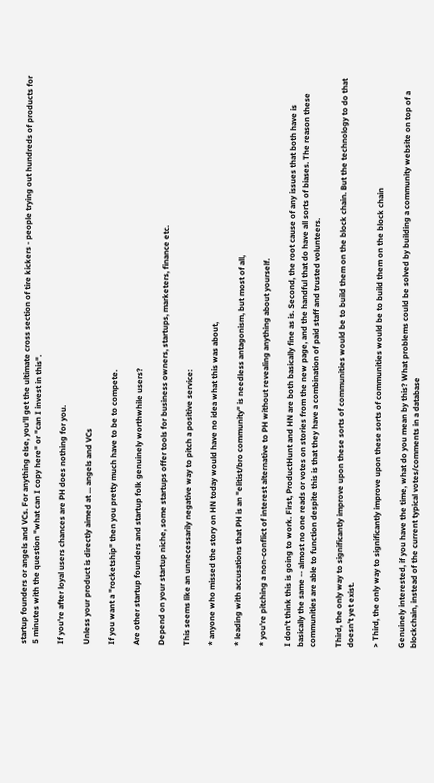startup founders or angels and VCs. For anything else, you'll get the ultimate cross section of tire kickers - people trying out hundreds of products for 5 minutes with the question "what can I copy here" or "can I invest in this".

If you're after loyal users chances are PH does nothing for you.

Unless your product is directly aimed at ... angels and VCs

If you want a "rocketship" then you pretty much have to be to compete.

Are other startup founders and startup folk genuinely worthwhile users?

Depend on your startup niche, some startups offer tools for business owners, startups, marketers, finance etc.

This seems like an unnecessarily negative way to pitch a positive service:

* anyone who missed the story on HN today would have no idea what this was about,

* leading with accusations that PH is an "elitist/bro community" is needless antagonism, but most of all,

* you're pitching a non-conflict of interest alternative to PH without revealing anything about yourself.

I don't think this is going to work. First, ProductHunt and HN are both basically fine as is. Second, the root cause of any issues that both have is basically the same -- almost no one reads or votes on stories from the new page, and the handful that do have all sorts of biases. The reason these communities are able to function despite this is that they have a combination of paid staff and trusted volunteers.

Third, the only way to significantly improve upon these sorts of communities would be to build them on the block chain. But the technology to do that doesn't yet exist.

> Third, the only way to significantly improve upon these sorts of communities would be to build them on the block chain

Genuinely interested, if you have the time, what do you mean by this? What problems could be solved by building a community website on top of a blockchain, instead of the current typical votes/comments in a database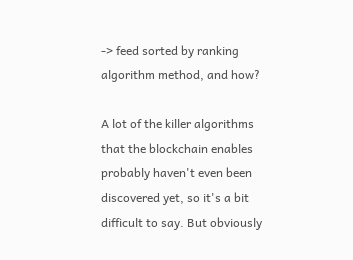-> feed sorted by ranking algorithm method, and how?

A lot of the killer algorithms that the blockchain enables probably haven't even been discovered yet, so it's a bit difficult to say. But obviously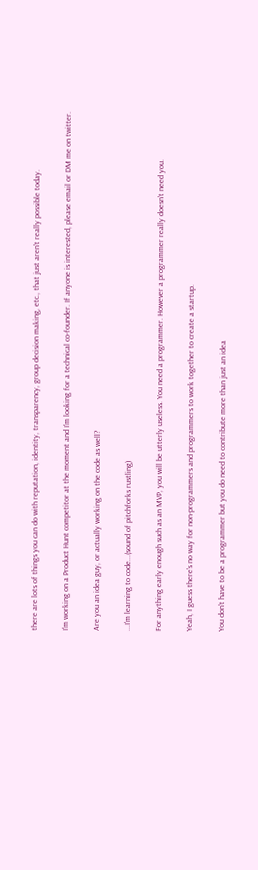there are lots of things you can do with reputation, identity, transparency, group decision making, etc., that just aren't really possible today.

I'm working on a Product Hunt competitor at the moment and I'm looking for a technical co-founder. If anyone is interested, please email or DM me on twitter.

Are you an idea guy, or actually working on the code as well?

...I'm learning to code...(sound of pitchforks rustling)

For anything early enough such as an MVP, you will be utterly useless. You need a programmer. However a programmer really doesn't need you.

Yeah, I guess there's no way for non-programmers and programmers to work together to create a startup.

You don't have to be a programmer but you do need to contribute more than just an idea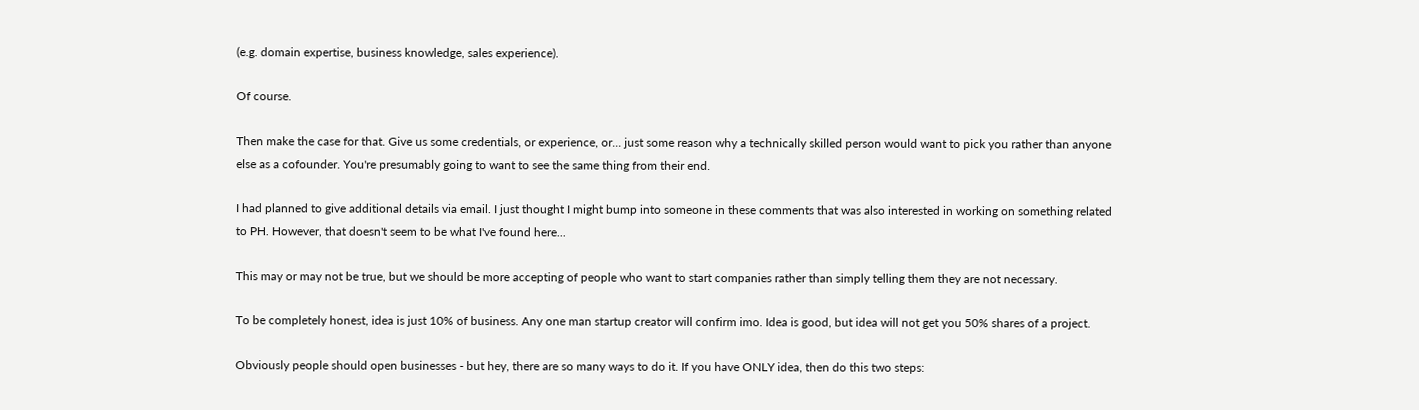(e.g. domain expertise, business knowledge, sales experience).

Of course.

Then make the case for that. Give us some credentials, or experience, or... just some reason why a technically skilled person would want to pick you rather than anyone else as a cofounder. You're presumably going to want to see the same thing from their end.

I had planned to give additional details via email. I just thought I might bump into someone in these comments that was also interested in working on something related to PH. However, that doesn't seem to be what I've found here...

This may or may not be true, but we should be more accepting of people who want to start companies rather than simply telling them they are not necessary.

To be completely honest, idea is just 10% of business. Any one man startup creator will confirm imo. Idea is good, but idea will not get you 50% shares of a project.

Obviously people should open businesses - but hey, there are so many ways to do it. If you have ONLY idea, then do this two steps: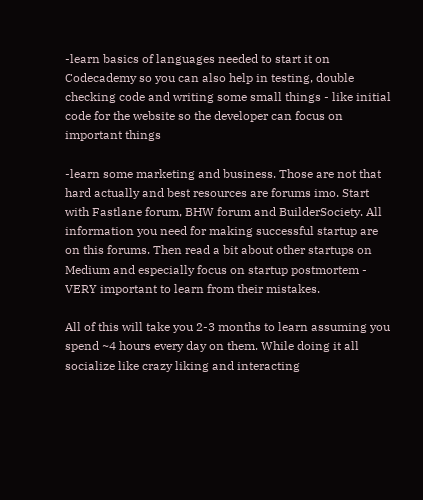-learn basics of languages needed to start it on Codecademy so you can also help in testing, double checking code and writing some small things - like initial code for the website so the developer can focus on important things

-learn some marketing and business. Those are not that hard actually and best resources are forums imo. Start with Fastlane forum, BHW forum and BuilderSociety. All information you need for making successful startup are on this forums. Then read a bit about other startups on Medium and especially focus on startup postmortem - VERY important to learn from their mistakes.

All of this will take you 2-3 months to learn assuming you spend ~4 hours every day on them. While doing it all socialize like crazy liking and interacting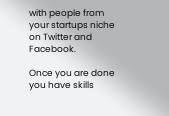with people from your startups niche on Twitter and Facebook.

Once you are done you have skills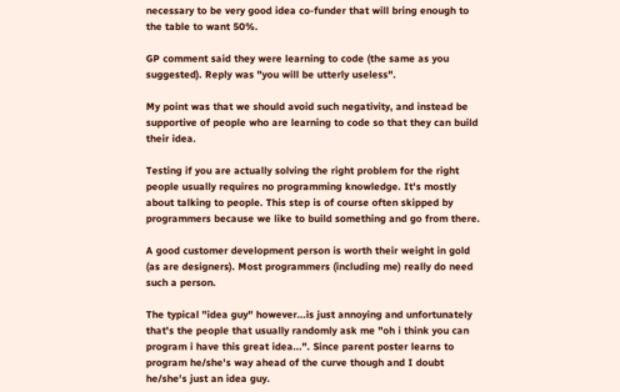necessary to be very good idea co-funder that will bring enough to the table to want 50%.

GP comment said they were learning to code (the same as you suggested). Reply was "you will be utterly useless".

My point was that we should avoid such negativity, and instead be supportive of people who are learning to code so that they can build their idea.

Testing if you are actually solving the right problem for the right people usually requires no programming knowledge. It's mostly about talking to people. This step is of course often skipped by programmers because we like to build something and go from there.

A good customer development person is worth their weight in gold (as are designers). Most programmers (including me) really do need such a person.

The typical "idea guy" however...is just annoying and unfortunately that's the people that usually randomly ask me "oh i think you can program i have this great idea...". Since parent poster learns to program he/she's way ahead of the curve though and I doubt he/she's just an idea guy.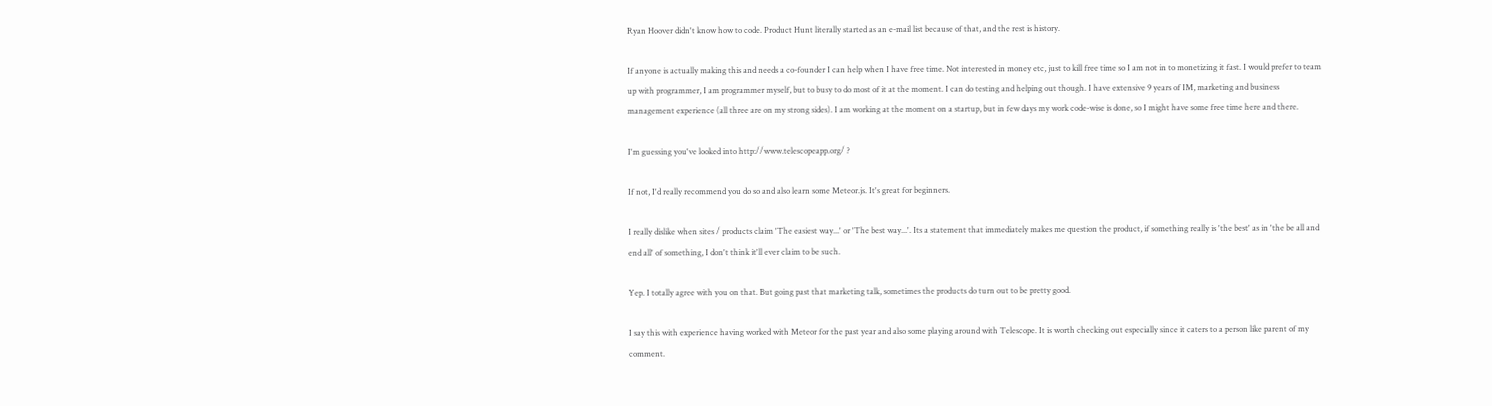Ryan Hoover didn't know how to code. Product Hunt literally started as an e-mail list because of that, and the rest is history.

If anyone is actually making this and needs a co-founder I can help when I have free time. Not interested in money etc, just to kill free time so I am not in to monetizing it fast. I would prefer to team up with programmer, I am programmer myself, but to busy to do most of it at the moment. I can do testing and helping out though. I have extensive 9 years of IM, marketing and business management experience (all three are on my strong sides). I am working at the moment on a startup, but in few days my work code-wise is done, so I might have some free time here and there.

I'm guessing you've looked into http://www.telescopeapp.org/ ?

If not, I'd really recommend you do so and also learn some Meteor.js. It's great for beginners.

I really dislike when sites / products claim 'The easiest way...' or 'The best way...'. Its a statement that immediately makes me question the product, if something really is 'the best' as in 'the be all and end all' of something, I don't think it'll ever claim to be such.

Yep. I totally agree with you on that. But going past that marketing talk, sometimes the products do turn out to be pretty good.

I say this with experience having worked with Meteor for the past year and also some playing around with Telescope. It is worth checking out especially since it caters to a person like parent of my comment.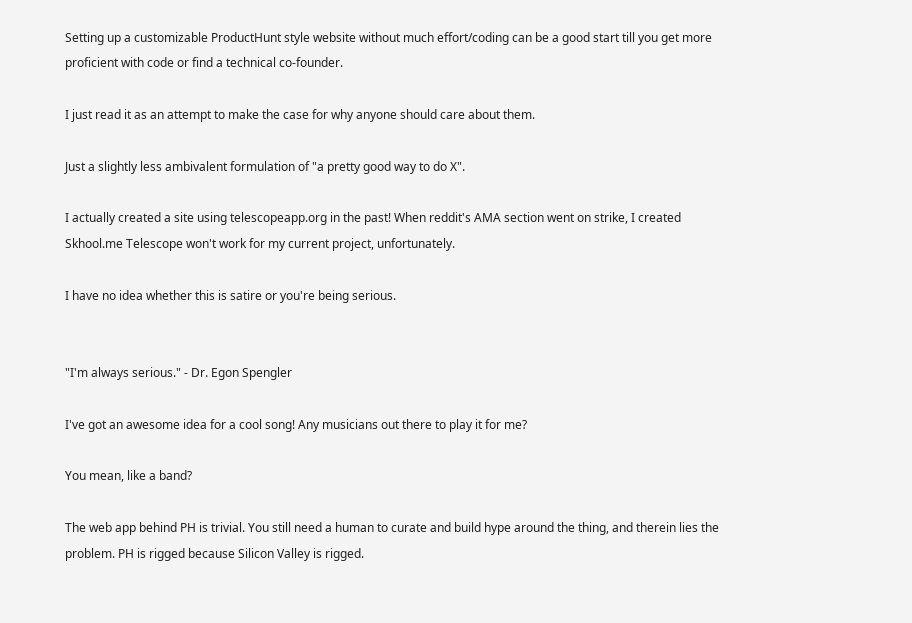Setting up a customizable ProductHunt style website without much effort/coding can be a good start till you get more proficient with code or find a technical co-founder.

I just read it as an attempt to make the case for why anyone should care about them.

Just a slightly less ambivalent formulation of "a pretty good way to do X".

I actually created a site using telescopeapp.org in the past! When reddit's AMA section went on strike, I created Skhool.me Telescope won't work for my current project, unfortunately.

I have no idea whether this is satire or you're being serious.


"I'm always serious." - Dr. Egon Spengler

I've got an awesome idea for a cool song! Any musicians out there to play it for me?

You mean, like a band?

The web app behind PH is trivial. You still need a human to curate and build hype around the thing, and therein lies the problem. PH is rigged because Silicon Valley is rigged.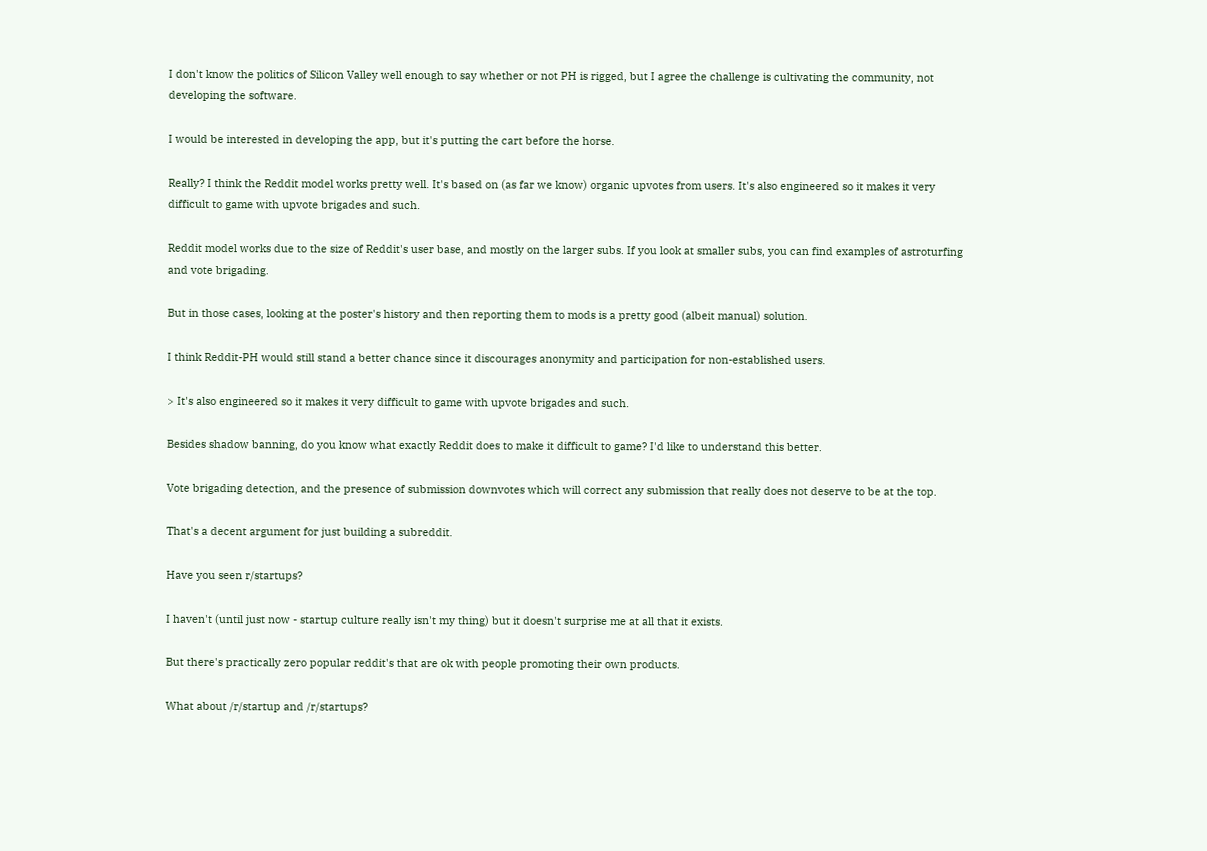I don't know the politics of Silicon Valley well enough to say whether or not PH is rigged, but I agree the challenge is cultivating the community, not developing the software.

I would be interested in developing the app, but it's putting the cart before the horse.

Really? I think the Reddit model works pretty well. It's based on (as far we know) organic upvotes from users. It's also engineered so it makes it very difficult to game with upvote brigades and such.

Reddit model works due to the size of Reddit's user base, and mostly on the larger subs. If you look at smaller subs, you can find examples of astroturfing and vote brigading.

But in those cases, looking at the poster's history and then reporting them to mods is a pretty good (albeit manual) solution.

I think Reddit-PH would still stand a better chance since it discourages anonymity and participation for non-established users.

> It's also engineered so it makes it very difficult to game with upvote brigades and such.

Besides shadow banning, do you know what exactly Reddit does to make it difficult to game? I'd like to understand this better.

Vote brigading detection, and the presence of submission downvotes which will correct any submission that really does not deserve to be at the top.

That's a decent argument for just building a subreddit.

Have you seen r/startups?

I haven't (until just now - startup culture really isn't my thing) but it doesn't surprise me at all that it exists.

But there's practically zero popular reddit's that are ok with people promoting their own products.

What about /r/startup and /r/startups?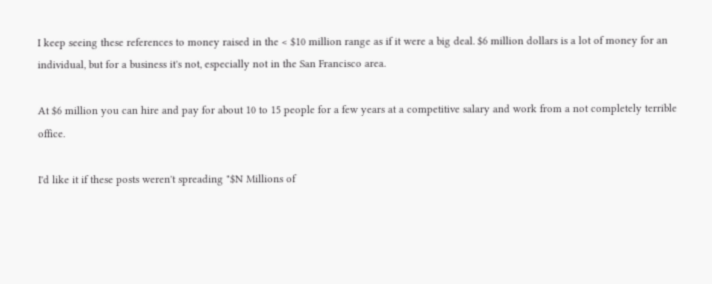I keep seeing these references to money raised in the < $10 million range as if it were a big deal. $6 million dollars is a lot of money for an individual, but for a business it's not, especially not in the San Francisco area.

At $6 million you can hire and pay for about 10 to 15 people for a few years at a competitive salary and work from a not completely terrible office.

I'd like it if these posts weren't spreading "$N Millions of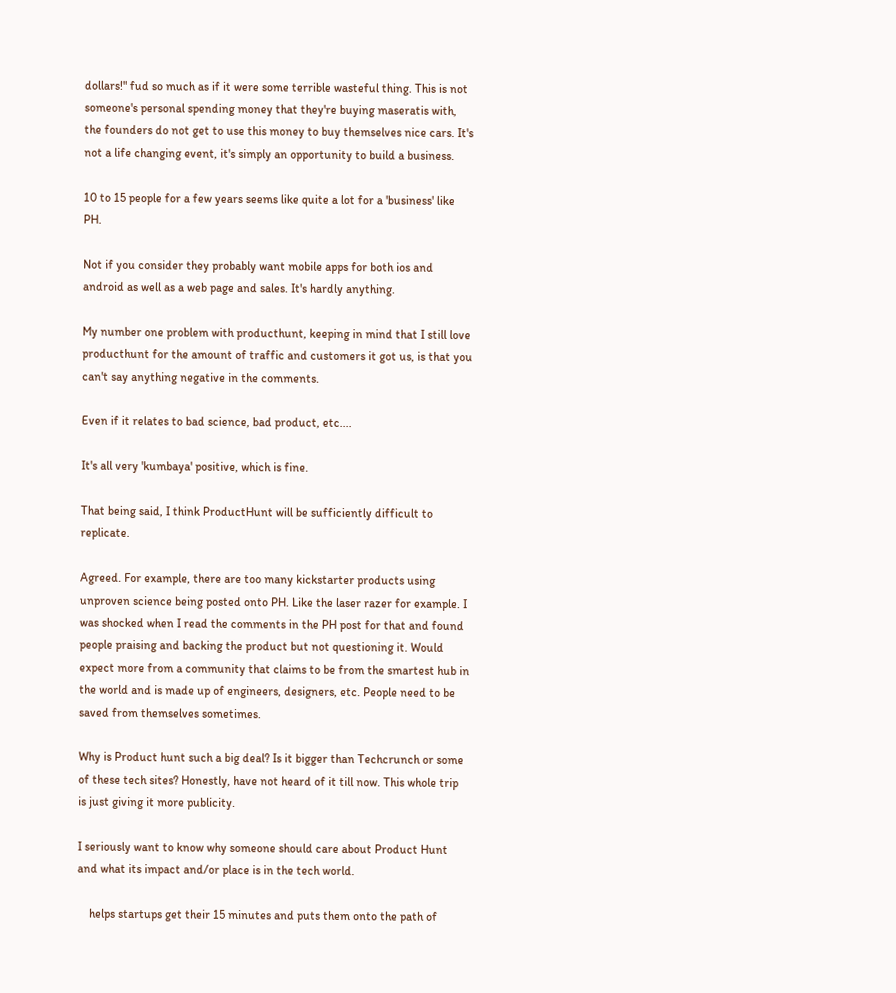dollars!" fud so much as if it were some terrible wasteful thing. This is not someone's personal spending money that they're buying maseratis with, the founders do not get to use this money to buy themselves nice cars. It's not a life changing event, it's simply an opportunity to build a business.

10 to 15 people for a few years seems like quite a lot for a 'business' like PH.

Not if you consider they probably want mobile apps for both ios and android as well as a web page and sales. It's hardly anything.

My number one problem with producthunt, keeping in mind that I still love producthunt for the amount of traffic and customers it got us, is that you can't say anything negative in the comments.

Even if it relates to bad science, bad product, etc....

It's all very 'kumbaya' positive, which is fine.

That being said, I think ProductHunt will be sufficiently difficult to replicate.

Agreed. For example, there are too many kickstarter products using unproven science being posted onto PH. Like the laser razer for example. I was shocked when I read the comments in the PH post for that and found people praising and backing the product but not questioning it. Would expect more from a community that claims to be from the smartest hub in the world and is made up of engineers, designers, etc. People need to be saved from themselves sometimes.

Why is Product hunt such a big deal? Is it bigger than Techcrunch or some of these tech sites? Honestly, have not heard of it till now. This whole trip is just giving it more publicity.

I seriously want to know why someone should care about Product Hunt and what its impact and/or place is in the tech world.

    helps startups get their 15 minutes and puts them onto the path of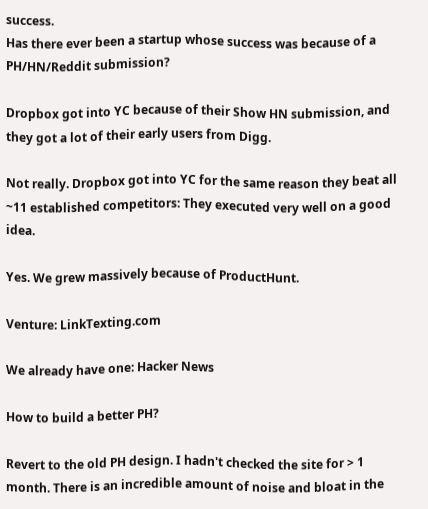success.
Has there ever been a startup whose success was because of a PH/HN/Reddit submission?

Dropbox got into YC because of their Show HN submission, and they got a lot of their early users from Digg.

Not really. Dropbox got into YC for the same reason they beat all ~11 established competitors: They executed very well on a good idea.

Yes. We grew massively because of ProductHunt.

Venture: LinkTexting.com

We already have one: Hacker News

How to build a better PH?

Revert to the old PH design. I hadn't checked the site for > 1 month. There is an incredible amount of noise and bloat in the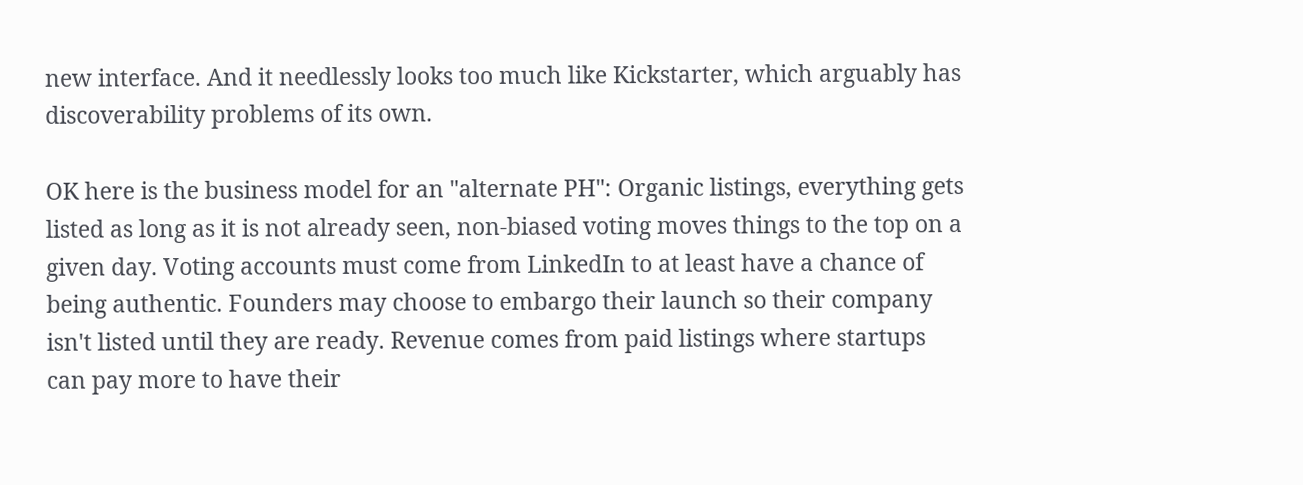new interface. And it needlessly looks too much like Kickstarter, which arguably has discoverability problems of its own.

OK here is the business model for an "alternate PH": Organic listings, everything gets listed as long as it is not already seen, non-biased voting moves things to the top on a given day. Voting accounts must come from LinkedIn to at least have a chance of being authentic. Founders may choose to embargo their launch so their company isn't listed until they are ready. Revenue comes from paid listings where startups can pay more to have their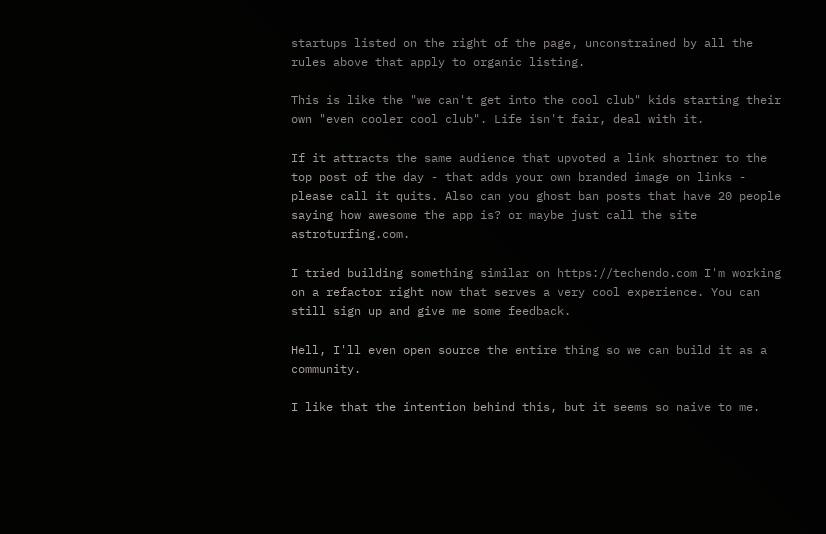startups listed on the right of the page, unconstrained by all the rules above that apply to organic listing.

This is like the "we can't get into the cool club" kids starting their own "even cooler cool club". Life isn't fair, deal with it.

If it attracts the same audience that upvoted a link shortner to the top post of the day - that adds your own branded image on links - please call it quits. Also can you ghost ban posts that have 20 people saying how awesome the app is? or maybe just call the site astroturfing.com.

I tried building something similar on https://techendo.com I'm working on a refactor right now that serves a very cool experience. You can still sign up and give me some feedback.

Hell, I'll even open source the entire thing so we can build it as a community.

I like that the intention behind this, but it seems so naive to me.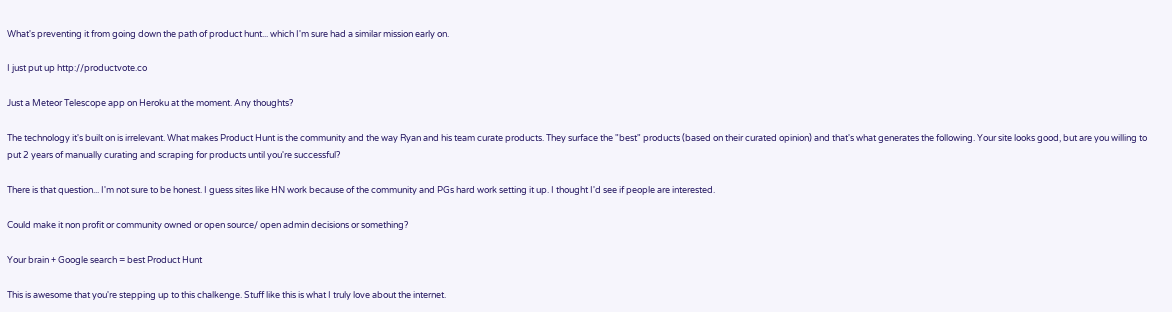What's preventing it from going down the path of product hunt... which I'm sure had a similar mission early on.

I just put up http://productvote.co

Just a Meteor Telescope app on Heroku at the moment. Any thoughts?

The technology it's built on is irrelevant. What makes Product Hunt is the community and the way Ryan and his team curate products. They surface the "best" products (based on their curated opinion) and that's what generates the following. Your site looks good, but are you willing to put 2 years of manually curating and scraping for products until you're successful?

There is that question... I'm not sure to be honest. I guess sites like HN work because of the community and PGs hard work setting it up. I thought I'd see if people are interested.

Could make it non profit or community owned or open source/ open admin decisions or something?

Your brain + Google search = best Product Hunt

This is awesome that you're stepping up to this chalkenge. Stuff like this is what I truly love about the internet.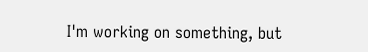I'm working on something, but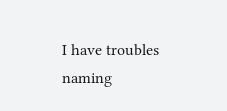I have troubles naming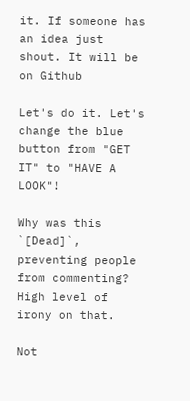it. If someone has an idea just shout. It will be on Github

Let's do it. Let's change the blue button from "GET IT" to "HAVE A LOOK"!

Why was this `[Dead]`, preventing people from commenting? High level of irony on that.

Not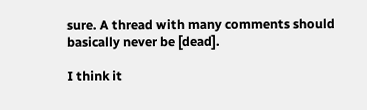sure. A thread with many comments should basically never be [dead].

I think it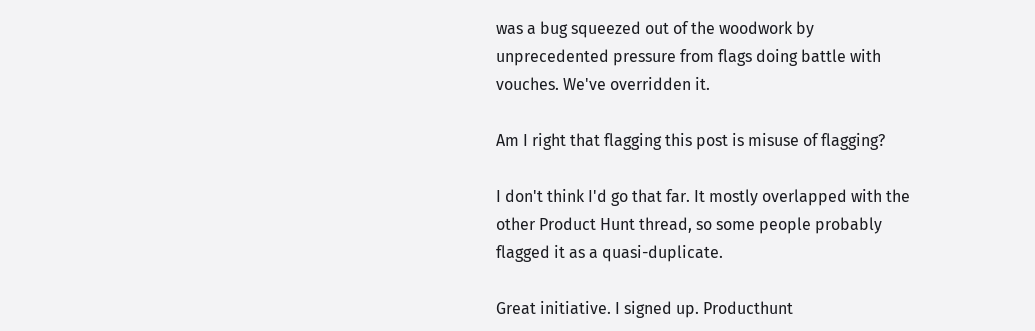was a bug squeezed out of the woodwork by unprecedented pressure from flags doing battle with vouches. We've overridden it.

Am I right that flagging this post is misuse of flagging?

I don't think I'd go that far. It mostly overlapped with the other Product Hunt thread, so some people probably flagged it as a quasi-duplicate.

Great initiative. I signed up. Producthunt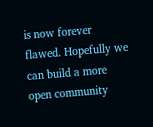is now forever flawed. Hopefully we can build a more open community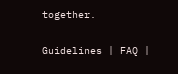together.

Guidelines | FAQ |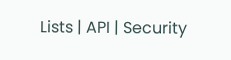Lists | API | Security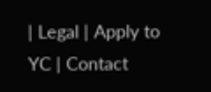| Legal | Apply to YC | Contact